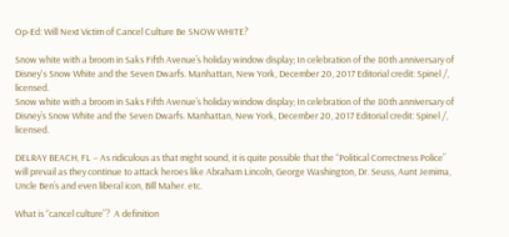Op-Ed: Will Next Victim of Cancel Culture Be SNOW WHITE?

Snow white with a broom in Saks Fifth Avenue’s holiday window display; In celebration of the 80th anniversary of Disney's Snow White and the Seven Dwarfs. Manhattan, New York, December 20, 2017 Editorial credit: Spinel /, licensed.
Snow white with a broom in Saks Fifth Avenue’s holiday window display; In celebration of the 80th anniversary of Disney’s Snow White and the Seven Dwarfs. Manhattan, New York, December 20, 2017 Editorial credit: Spinel /, licensed.

DELRAY BEACH, FL – As ridiculous as that might sound, it is quite possible that the “Political Correctness Police” will prevail as they continue to attack heroes like Abraham Lincoln, George Washington, Dr. Seuss, Aunt Jemima, Uncle Ben’s and even liberal icon, Bill Maher. etc.

What is “cancel culture”?  A definition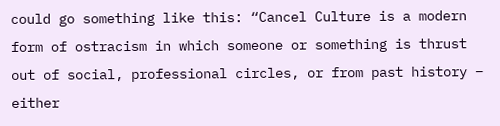could go something like this: “Cancel Culture is a modern form of ostracism in which someone or something is thrust out of social, professional circles, or from past history – either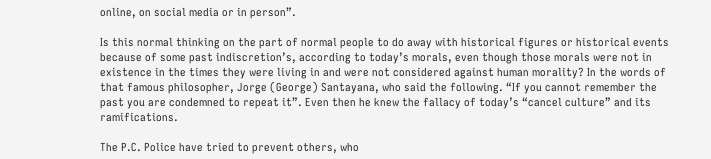online, on social media or in person”.

Is this normal thinking on the part of normal people to do away with historical figures or historical events because of some past indiscretion’s, according to today’s morals, even though those morals were not in existence in the times they were living in and were not considered against human morality? In the words of that famous philosopher, Jorge (George) Santayana, who said the following. “If you cannot remember the past you are condemned to repeat it”. Even then he knew the fallacy of today’s “cancel culture” and its ramifications.

The P.C. Police have tried to prevent others, who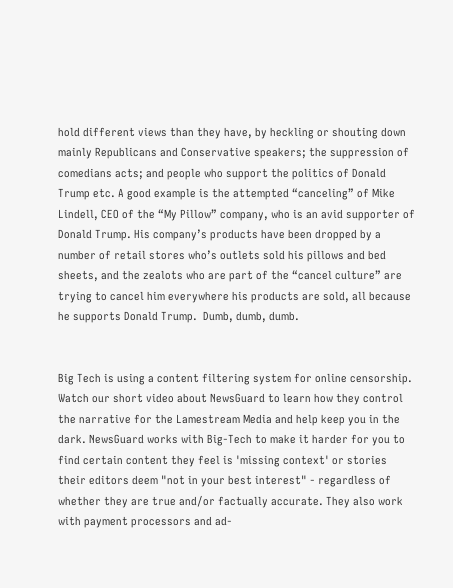hold different views than they have, by heckling or shouting down mainly Republicans and Conservative speakers; the suppression of comedians acts; and people who support the politics of Donald Trump etc. A good example is the attempted “canceling” of Mike Lindell, CEO of the “My Pillow” company, who is an avid supporter of Donald Trump. His company’s products have been dropped by a number of retail stores who’s outlets sold his pillows and bed sheets, and the zealots who are part of the “cancel culture” are trying to cancel him everywhere his products are sold, all because he supports Donald Trump.  Dumb, dumb, dumb.


Big Tech is using a content filtering system for online censorship. Watch our short video about NewsGuard to learn how they control the narrative for the Lamestream Media and help keep you in the dark. NewsGuard works with Big-Tech to make it harder for you to find certain content they feel is 'missing context' or stories their editors deem "not in your best interest" - regardless of whether they are true and/or factually accurate. They also work with payment processors and ad-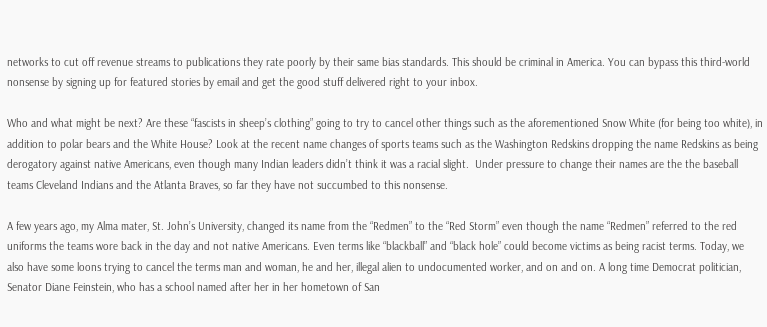networks to cut off revenue streams to publications they rate poorly by their same bias standards. This should be criminal in America. You can bypass this third-world nonsense by signing up for featured stories by email and get the good stuff delivered right to your inbox.

Who and what might be next? Are these “fascists in sheep’s clothing” going to try to cancel other things such as the aforementioned Snow White (for being too white), in addition to polar bears and the White House? Look at the recent name changes of sports teams such as the Washington Redskins dropping the name Redskins as being derogatory against native Americans, even though many Indian leaders didn’t think it was a racial slight.  Under pressure to change their names are the the baseball teams Cleveland Indians and the Atlanta Braves, so far they have not succumbed to this nonsense.

A few years ago, my Alma mater, St. John’s University, changed its name from the “Redmen” to the “Red Storm” even though the name “Redmen” referred to the red uniforms the teams wore back in the day and not native Americans. Even terms like “blackball” and “black hole” could become victims as being racist terms. Today, we also have some loons trying to cancel the terms man and woman, he and her, illegal alien to undocumented worker, and on and on. A long time Democrat politician, Senator Diane Feinstein, who has a school named after her in her hometown of San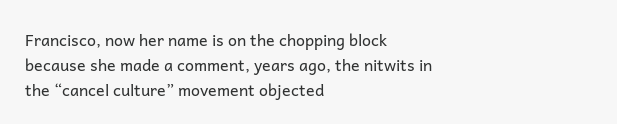Francisco, now her name is on the chopping block because she made a comment, years ago, the nitwits in the “cancel culture” movement objected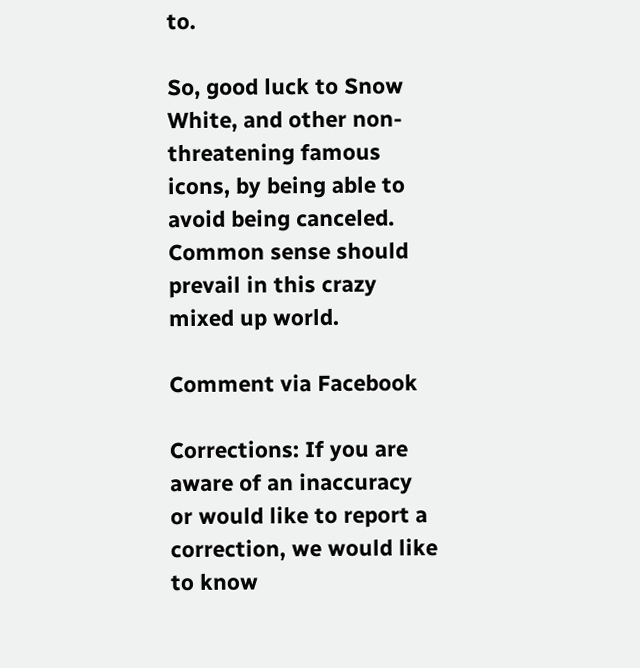to.

So, good luck to Snow White, and other non-threatening famous icons, by being able to avoid being canceled. Common sense should prevail in this crazy mixed up world.

Comment via Facebook

Corrections: If you are aware of an inaccuracy or would like to report a correction, we would like to know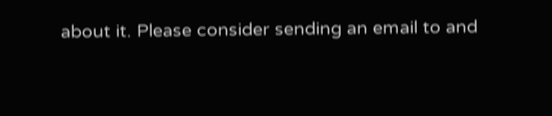about it. Please consider sending an email to and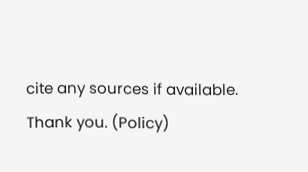cite any sources if available. Thank you. (Policy)